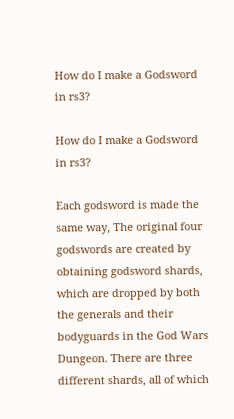How do I make a Godsword in rs3?

How do I make a Godsword in rs3?

Each godsword is made the same way, The original four godswords are created by obtaining godsword shards, which are dropped by both the generals and their bodyguards in the God Wars Dungeon. There are three different shards, all of which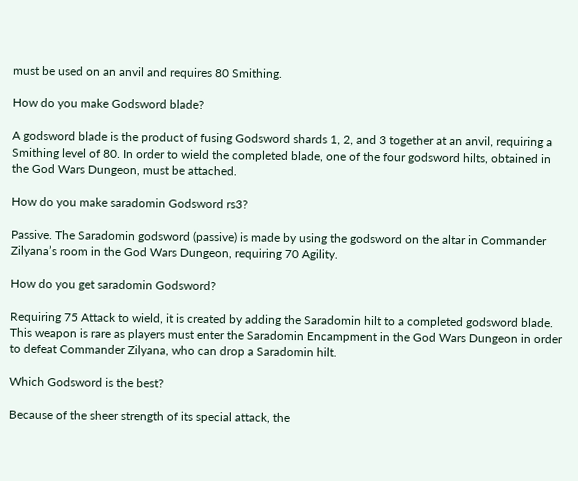must be used on an anvil and requires 80 Smithing.

How do you make Godsword blade?

A godsword blade is the product of fusing Godsword shards 1, 2, and 3 together at an anvil, requiring a Smithing level of 80. In order to wield the completed blade, one of the four godsword hilts, obtained in the God Wars Dungeon, must be attached.

How do you make saradomin Godsword rs3?

Passive. The Saradomin godsword (passive) is made by using the godsword on the altar in Commander Zilyana’s room in the God Wars Dungeon, requiring 70 Agility.

How do you get saradomin Godsword?

Requiring 75 Attack to wield, it is created by adding the Saradomin hilt to a completed godsword blade. This weapon is rare as players must enter the Saradomin Encampment in the God Wars Dungeon in order to defeat Commander Zilyana, who can drop a Saradomin hilt.

Which Godsword is the best?

Because of the sheer strength of its special attack, the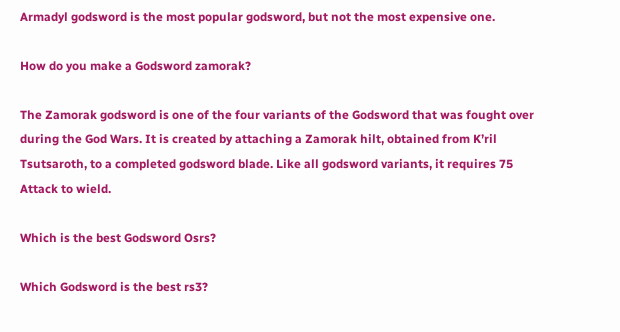Armadyl godsword is the most popular godsword, but not the most expensive one.

How do you make a Godsword zamorak?

The Zamorak godsword is one of the four variants of the Godsword that was fought over during the God Wars. It is created by attaching a Zamorak hilt, obtained from K’ril Tsutsaroth, to a completed godsword blade. Like all godsword variants, it requires 75 Attack to wield.

Which is the best Godsword Osrs?

Which Godsword is the best rs3?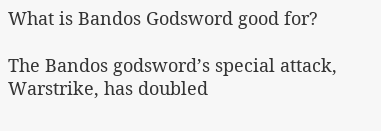What is Bandos Godsword good for?

The Bandos godsword’s special attack, Warstrike, has doubled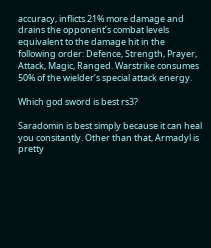accuracy, inflicts 21% more damage and drains the opponent’s combat levels equivalent to the damage hit in the following order: Defence, Strength, Prayer, Attack, Magic, Ranged. Warstrike consumes 50% of the wielder’s special attack energy.

Which god sword is best rs3?

Saradomin is best simply because it can heal you consitantly. Other than that, Armadyl is pretty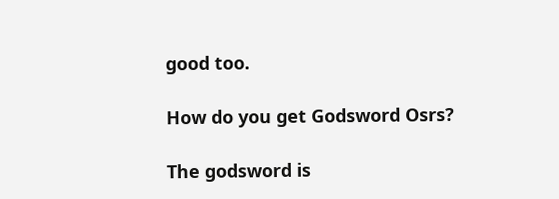good too.

How do you get Godsword Osrs?

The godsword is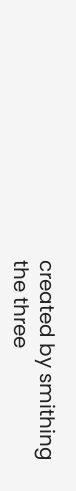created by smithing the three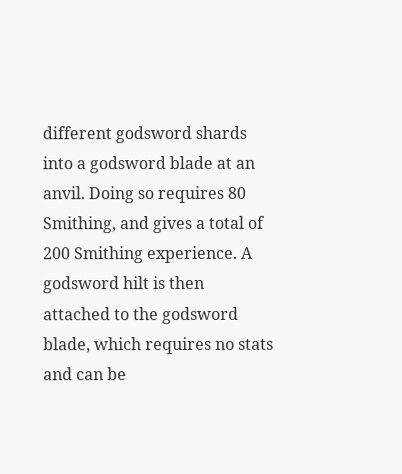different godsword shards into a godsword blade at an anvil. Doing so requires 80 Smithing, and gives a total of 200 Smithing experience. A godsword hilt is then attached to the godsword blade, which requires no stats and can be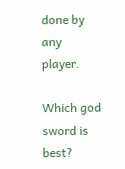done by any player.

Which god sword is best?